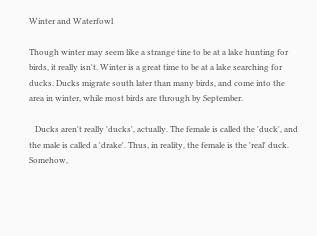Winter and Waterfowl

Though winter may seem like a strange tine to be at a lake hunting for birds, it really isn't. Winter is a great time to be at a lake searching for ducks. Ducks migrate south later than many birds, and come into the area in winter, while most birds are through by September.

   Ducks aren't really 'ducks', actually. The female is called the 'duck', and the male is called a 'drake'. Thus, in reality, the female is the 'real' duck. Somehow,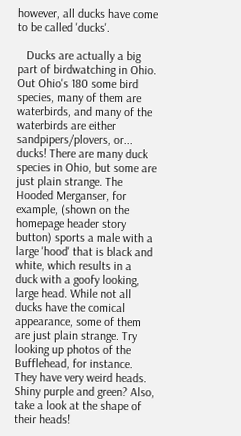however, all ducks have come to be called 'ducks'.

   Ducks are actually a big part of birdwatching in Ohio. Out Ohio's 180 some bird species, many of them are waterbirds, and many of the waterbirds are either sandpipers/plovers, or... ducks! There are many duck species in Ohio, but some are just plain strange. The Hooded Merganser, for example, (shown on the homepage header story button) sports a male with a large 'hood' that is black and white, which results in a duck with a goofy looking, large head. While not all ducks have the comical appearance, some of them are just plain strange. Try looking up photos of the Bufflehead, for instance. They have very weird heads. Shiny purple and green? Also, take a look at the shape of their heads!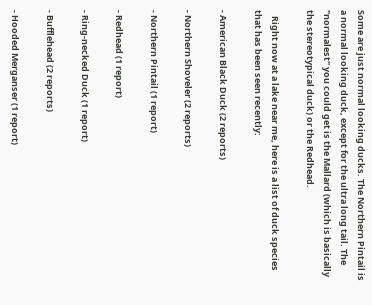Some are just normal looking ducks. The Northern Pintail is a normal looking duck, except for the ultra long tail. The "normalest" you could get is the Mallard (which is basically the stereotypical duck) or the Redhead.

   Right now at a lake near me, here is a list of duck species that has been seen recently:

- American Black Duck (2 reports)

- Northern Shoveler (2 reports)

- Northern Pintail (1 report)

- Redhead (1 report)

- Ring-necked Duck (1 report)

- Bufflehead (2 reports)

- Hooded Merganser (1 report)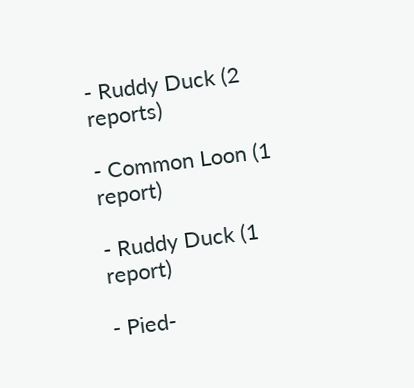- Ruddy Duck (2 reports)

- Common Loon (1 report)

- Ruddy Duck (1 report)

- Pied-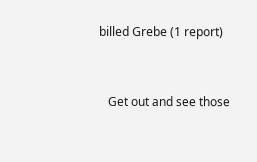billed Grebe (1 report)


   Get out and see those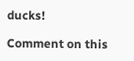ducks!

Comment on this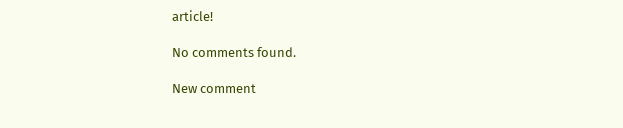article!

No comments found.

New comment